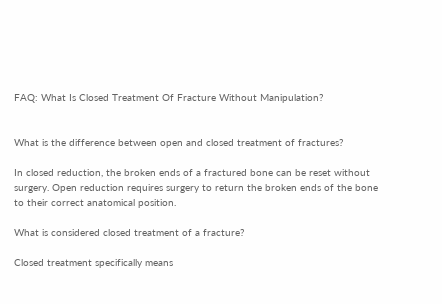FAQ: What Is Closed Treatment Of Fracture Without Manipulation?


What is the difference between open and closed treatment of fractures?

In closed reduction, the broken ends of a fractured bone can be reset without surgery. Open reduction requires surgery to return the broken ends of the bone to their correct anatomical position.

What is considered closed treatment of a fracture?

Closed treatment specifically means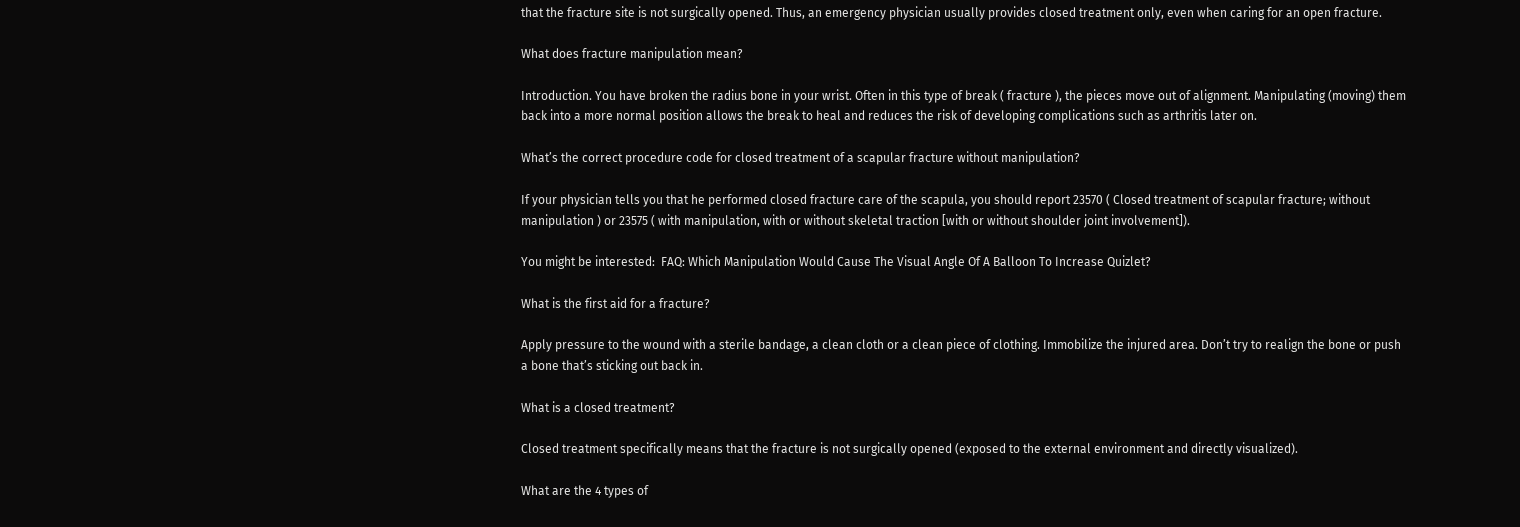that the fracture site is not surgically opened. Thus, an emergency physician usually provides closed treatment only, even when caring for an open fracture.

What does fracture manipulation mean?

Introduction. You have broken the radius bone in your wrist. Often in this type of break ( fracture ), the pieces move out of alignment. Manipulating (moving) them back into a more normal position allows the break to heal and reduces the risk of developing complications such as arthritis later on.

What’s the correct procedure code for closed treatment of a scapular fracture without manipulation?

If your physician tells you that he performed closed fracture care of the scapula, you should report 23570 ( Closed treatment of scapular fracture; without manipulation ) or 23575 ( with manipulation, with or without skeletal traction [with or without shoulder joint involvement]).

You might be interested:  FAQ: Which Manipulation Would Cause The Visual Angle Of A Balloon To Increase Quizlet?

What is the first aid for a fracture?

Apply pressure to the wound with a sterile bandage, a clean cloth or a clean piece of clothing. Immobilize the injured area. Don’t try to realign the bone or push a bone that’s sticking out back in.

What is a closed treatment?

Closed treatment specifically means that the fracture is not surgically opened (exposed to the external environment and directly visualized).

What are the 4 types of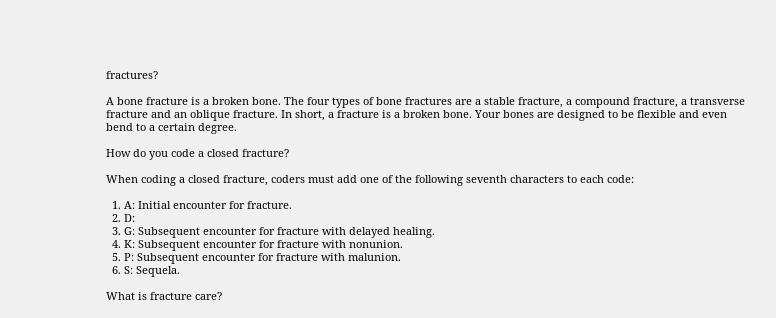fractures?

A bone fracture is a broken bone. The four types of bone fractures are a stable fracture, a compound fracture, a transverse fracture and an oblique fracture. In short, a fracture is a broken bone. Your bones are designed to be flexible and even bend to a certain degree.

How do you code a closed fracture?

When coding a closed fracture, coders must add one of the following seventh characters to each code:

  1. A: Initial encounter for fracture.
  2. D:
  3. G: Subsequent encounter for fracture with delayed healing.
  4. K: Subsequent encounter for fracture with nonunion.
  5. P: Subsequent encounter for fracture with malunion.
  6. S: Sequela.

What is fracture care?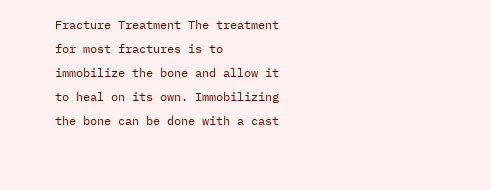Fracture Treatment The treatment for most fractures is to immobilize the bone and allow it to heal on its own. Immobilizing the bone can be done with a cast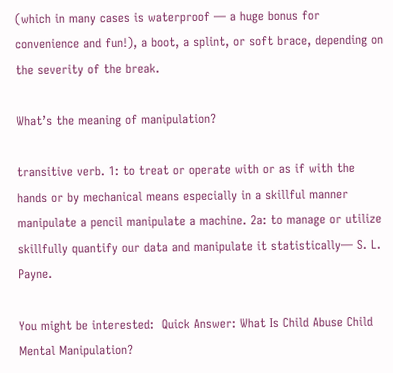(which in many cases is waterproof — a huge bonus for convenience and fun!), a boot, a splint, or soft brace, depending on the severity of the break.

What’s the meaning of manipulation?

transitive verb. 1: to treat or operate with or as if with the hands or by mechanical means especially in a skillful manner manipulate a pencil manipulate a machine. 2a: to manage or utilize skillfully quantify our data and manipulate it statistically— S. L. Payne.

You might be interested:  Quick Answer: What Is Child Abuse Child Mental Manipulation?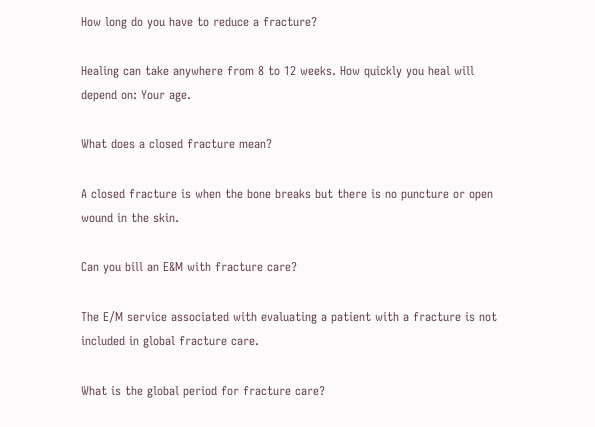How long do you have to reduce a fracture?

Healing can take anywhere from 8 to 12 weeks. How quickly you heal will depend on: Your age.

What does a closed fracture mean?

A closed fracture is when the bone breaks but there is no puncture or open wound in the skin.

Can you bill an E&M with fracture care?

The E/M service associated with evaluating a patient with a fracture is not included in global fracture care.

What is the global period for fracture care?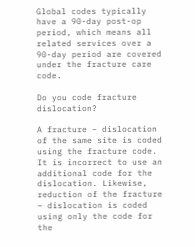Global codes typically have a 90-day post-op period, which means all related services over a 90-day period are covered under the fracture care code.

Do you code fracture dislocation?

A fracture – dislocation of the same site is coded using the fracture code. It is incorrect to use an additional code for the dislocation. Likewise, reduction of the fracture – dislocation is coded using only the code for the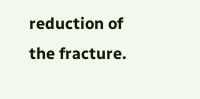reduction of the fracture.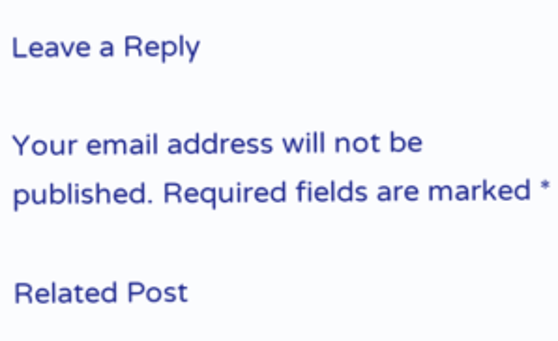Leave a Reply

Your email address will not be published. Required fields are marked *

Related Post